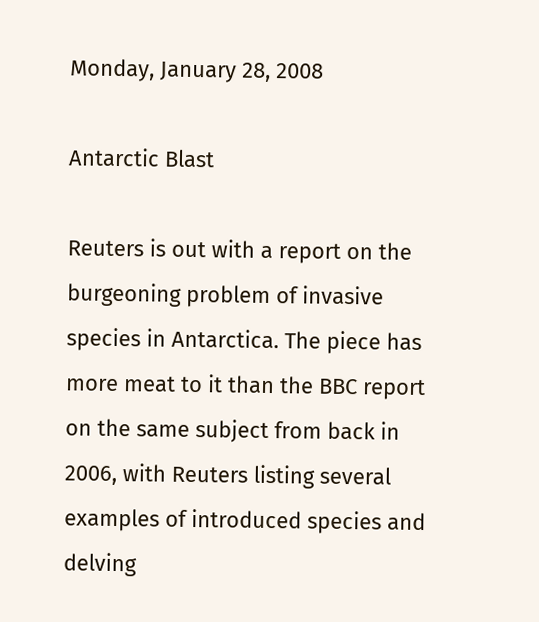Monday, January 28, 2008

Antarctic Blast

Reuters is out with a report on the burgeoning problem of invasive species in Antarctica. The piece has more meat to it than the BBC report on the same subject from back in 2006, with Reuters listing several examples of introduced species and delving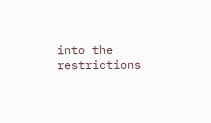into the restrictions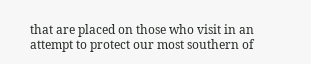that are placed on those who visit in an attempt to protect our most southern of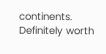continents. Definitely worth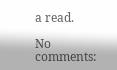a read.

No comments: